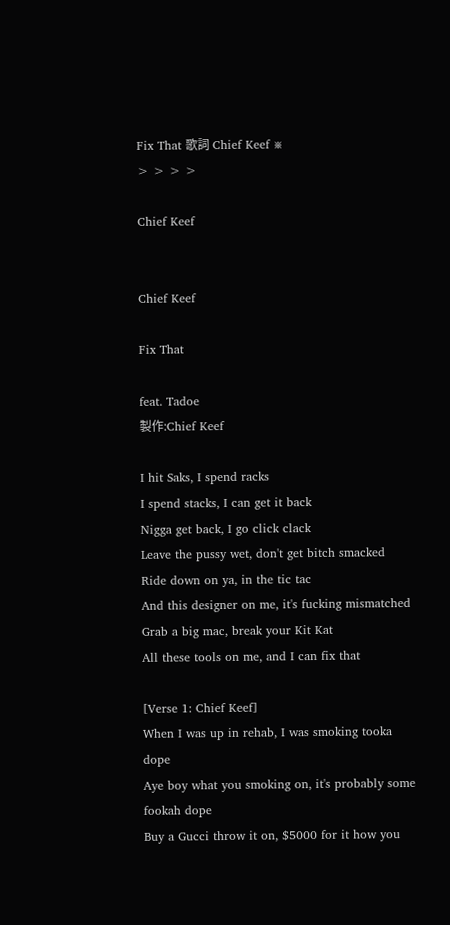Fix That 歌詞 Chief Keef ※
> > > >

Chief Keef


Chief Keef

Fix That

feat. Tadoe
製作:Chief Keef

I hit Saks, I spend racks
I spend stacks, I can get it back
Nigga get back, I go click clack
Leave the pussy wet, don't get bitch smacked
Ride down on ya, in the tic tac
And this designer on me, it's fucking mismatched
Grab a big mac, break your Kit Kat
All these tools on me, and I can fix that

[Verse 1: Chief Keef]
When I was up in rehab, I was smoking tooka dope
Aye boy what you smoking on, it's probably some fookah dope
Buy a Gucci throw it on, $5000 for it how you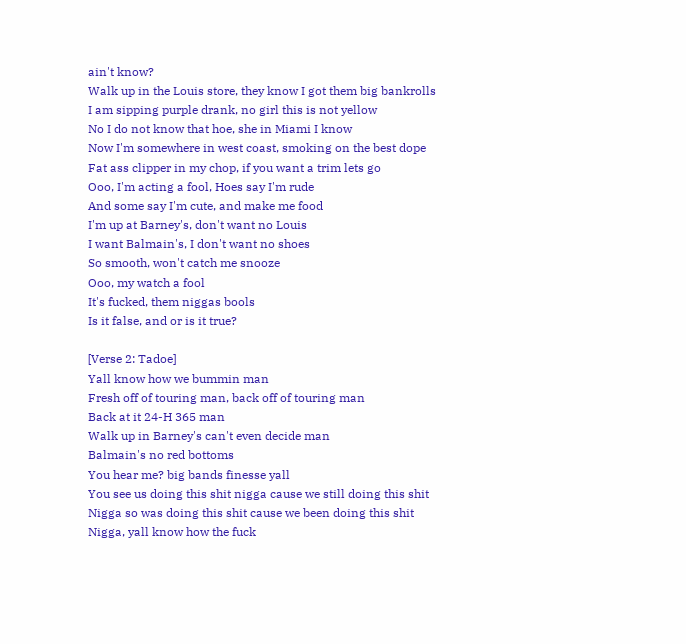ain't know?
Walk up in the Louis store, they know I got them big bankrolls
I am sipping purple drank, no girl this is not yellow
No I do not know that hoe, she in Miami I know
Now I'm somewhere in west coast, smoking on the best dope
Fat ass clipper in my chop, if you want a trim lets go
Ooo, I'm acting a fool, Hoes say I'm rude
And some say I'm cute, and make me food
I'm up at Barney's, don't want no Louis
I want Balmain's, I don't want no shoes
So smooth, won't catch me snooze
Ooo, my watch a fool
It's fucked, them niggas bools
Is it false, and or is it true?

[Verse 2: Tadoe]
Yall know how we bummin man
Fresh off of touring man, back off of touring man
Back at it 24-H 365 man
Walk up in Barney's can't even decide man
Balmain's no red bottoms
You hear me? big bands finesse yall
You see us doing this shit nigga cause we still doing this shit
Nigga so was doing this shit cause we been doing this shit
Nigga, yall know how the fuck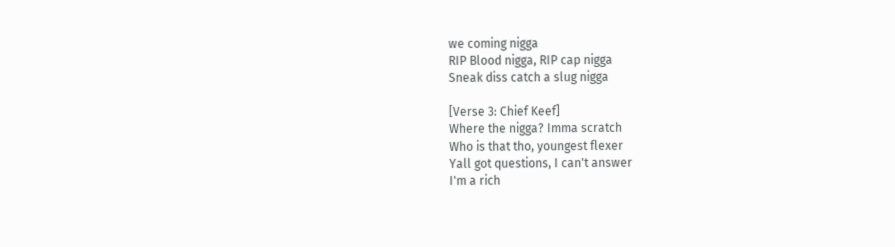we coming nigga
RIP Blood nigga, RIP cap nigga
Sneak diss catch a slug nigga

[Verse 3: Chief Keef]
Where the nigga? Imma scratch
Who is that tho, youngest flexer
Yall got questions, I can't answer
I'm a rich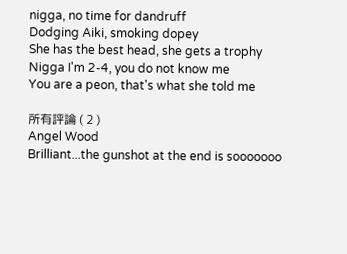nigga, no time for dandruff
Dodging Aiki, smoking dopey
She has the best head, she gets a trophy
Nigga I'm 2-4, you do not know me
You are a peon, that's what she told me

所有評論 ( 2 )
Angel Wood
Brilliant...the gunshot at the end is sooooooo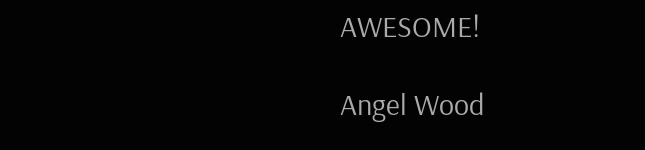AWESOME!

Angel Wood